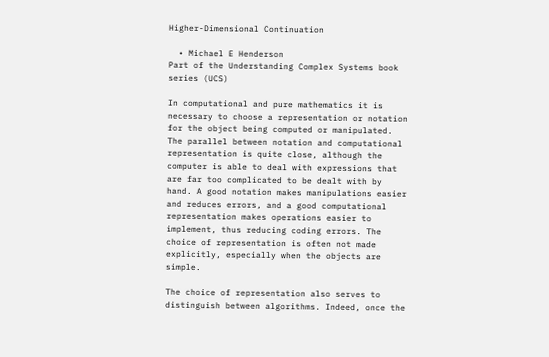Higher-Dimensional Continuation

  • Michael E Henderson
Part of the Understanding Complex Systems book series (UCS)

In computational and pure mathematics it is necessary to choose a representation or notation for the object being computed or manipulated. The parallel between notation and computational representation is quite close, although the computer is able to deal with expressions that are far too complicated to be dealt with by hand. A good notation makes manipulations easier and reduces errors, and a good computational representation makes operations easier to implement, thus reducing coding errors. The choice of representation is often not made explicitly, especially when the objects are simple.

The choice of representation also serves to distinguish between algorithms. Indeed, once the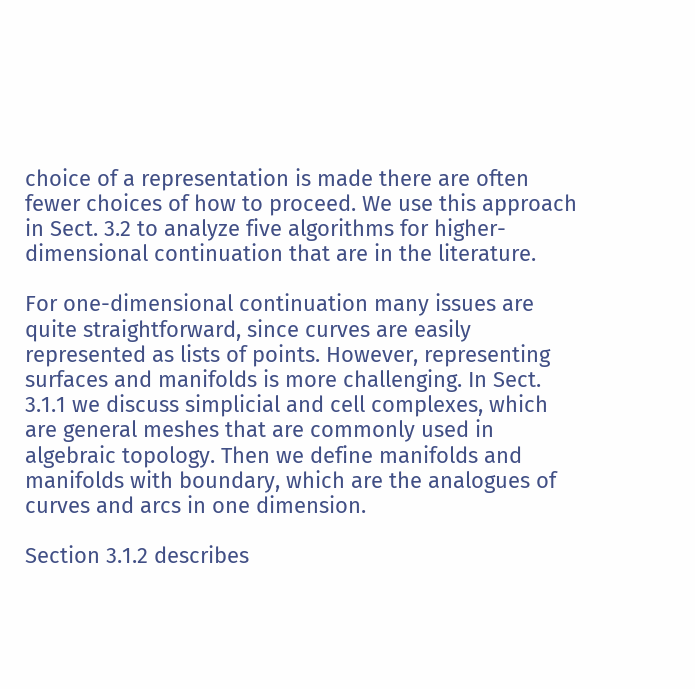choice of a representation is made there are often fewer choices of how to proceed. We use this approach in Sect. 3.2 to analyze five algorithms for higher-dimensional continuation that are in the literature.

For one-dimensional continuation many issues are quite straightforward, since curves are easily represented as lists of points. However, representing surfaces and manifolds is more challenging. In Sect. 3.1.1 we discuss simplicial and cell complexes, which are general meshes that are commonly used in algebraic topology. Then we define manifolds and manifolds with boundary, which are the analogues of curves and arcs in one dimension.

Section 3.1.2 describes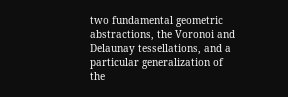two fundamental geometric abstractions, the Voronoi and Delaunay tessellations, and a particular generalization of the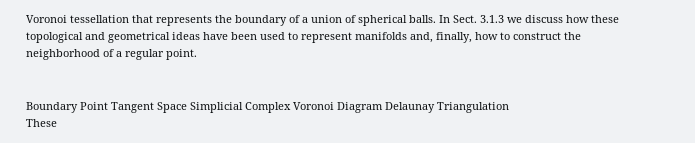Voronoi tessellation that represents the boundary of a union of spherical balls. In Sect. 3.1.3 we discuss how these topological and geometrical ideas have been used to represent manifolds and, finally, how to construct the neighborhood of a regular point.


Boundary Point Tangent Space Simplicial Complex Voronoi Diagram Delaunay Triangulation
These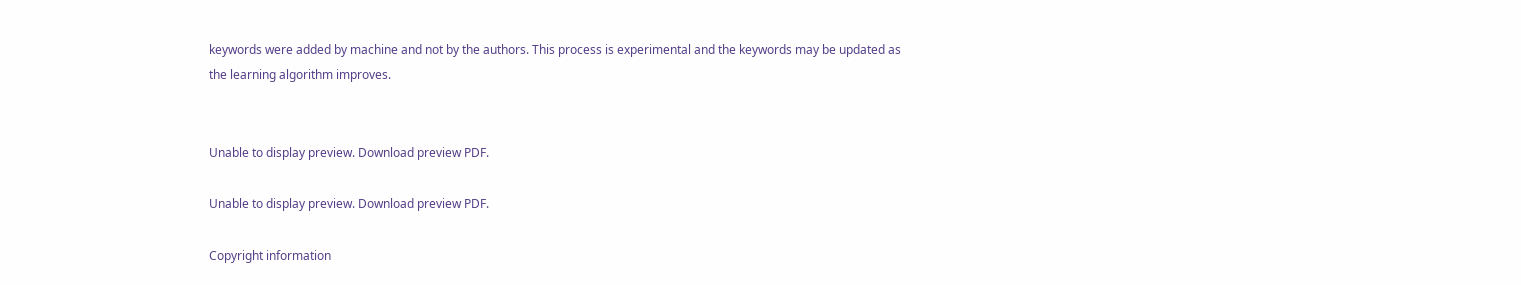keywords were added by machine and not by the authors. This process is experimental and the keywords may be updated as the learning algorithm improves.


Unable to display preview. Download preview PDF.

Unable to display preview. Download preview PDF.

Copyright information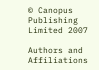© Canopus Publishing Limited 2007

Authors and Affiliations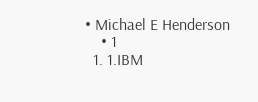• Michael E Henderson
    • 1
  1. 1.IBM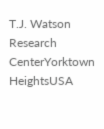T.J. Watson Research CenterYorktown HeightsUSA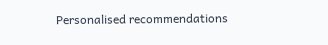Personalised recommendations